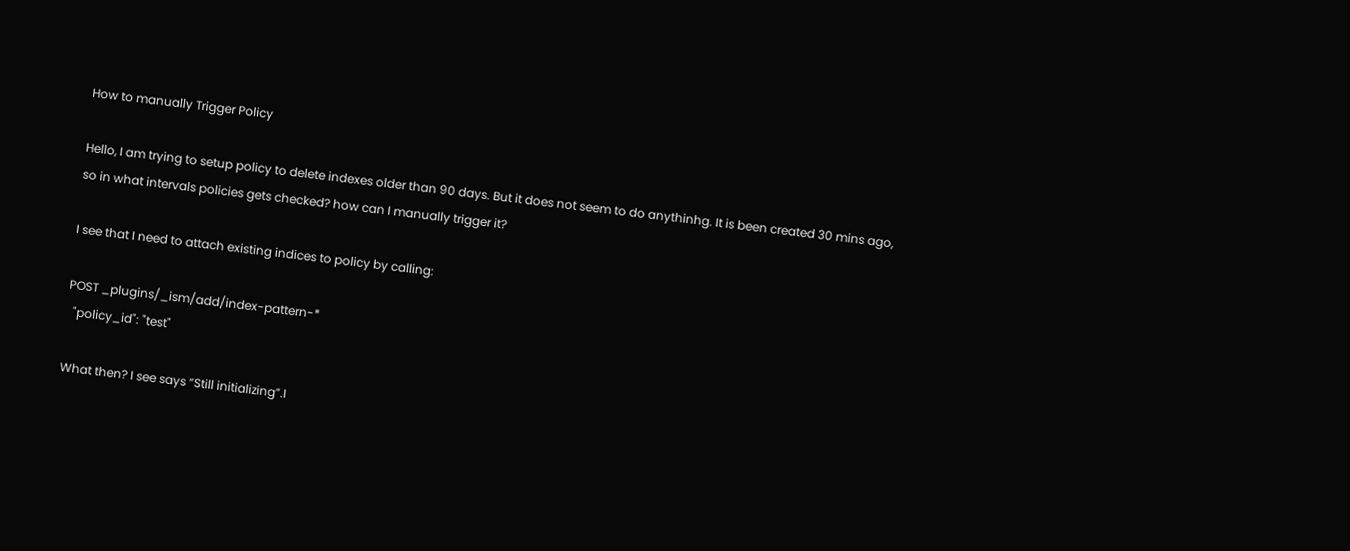How to manually Trigger Policy

Hello, I am trying to setup policy to delete indexes older than 90 days. But it does not seem to do anythinhg. It is been created 30 mins ago, so in what intervals policies gets checked? how can I manually trigger it?

I see that I need to attach existing indices to policy by calling:

POST _plugins/_ism/add/index-pattern-*
  "policy_id": "test"

What then? I see says “Still initializing”.I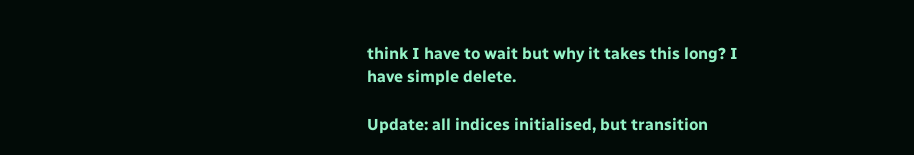think I have to wait but why it takes this long? I have simple delete.

Update: all indices initialised, but transition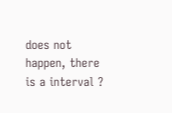does not happen, there is a interval ?